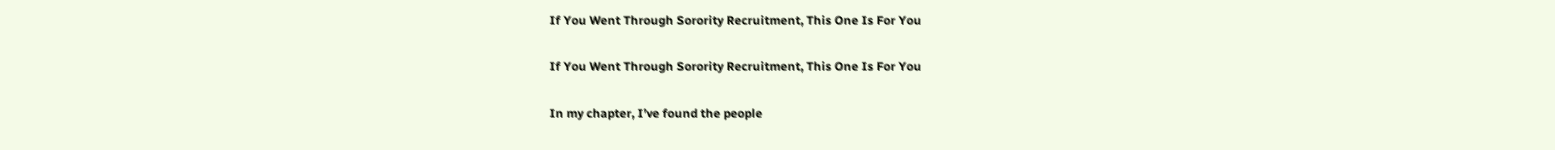If You Went Through Sorority Recruitment, This One Is For You

If You Went Through Sorority Recruitment, This One Is For You

In my chapter, I’ve found the people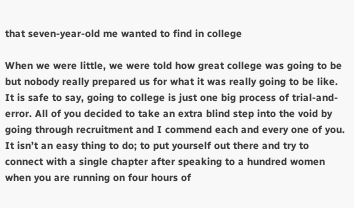that seven-year-old me wanted to find in college

When we were little, we were told how great college was going to be but nobody really prepared us for what it was really going to be like. It is safe to say, going to college is just one big process of trial-and-error. All of you decided to take an extra blind step into the void by going through recruitment and I commend each and every one of you. It isn’t an easy thing to do; to put yourself out there and try to connect with a single chapter after speaking to a hundred women when you are running on four hours of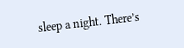sleep a night. There’s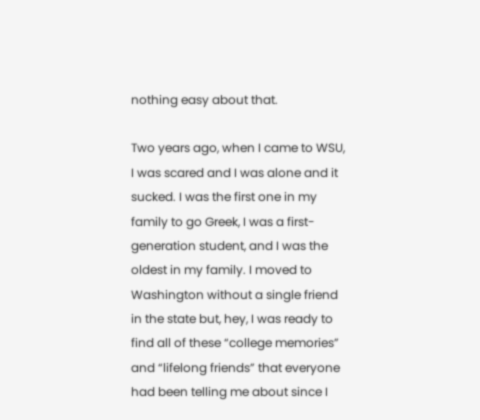nothing easy about that.

Two years ago, when I came to WSU, I was scared and I was alone and it sucked. I was the first one in my family to go Greek, I was a first-generation student, and I was the oldest in my family. I moved to Washington without a single friend in the state but, hey, I was ready to find all of these “college memories” and “lifelong friends” that everyone had been telling me about since I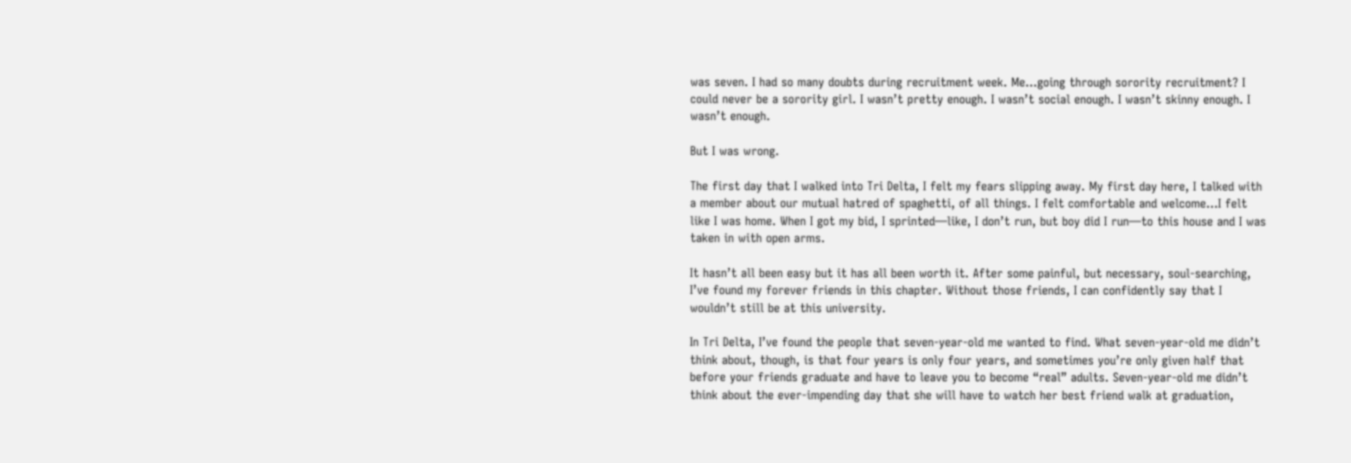was seven. I had so many doubts during recruitment week. Me…going through sorority recruitment? I could never be a sorority girl. I wasn’t pretty enough. I wasn’t social enough. I wasn’t skinny enough. I wasn’t enough.

But I was wrong.

The first day that I walked into Tri Delta, I felt my fears slipping away. My first day here, I talked with a member about our mutual hatred of spaghetti, of all things. I felt comfortable and welcome…I felt like I was home. When I got my bid, I sprinted—like, I don’t run, but boy did I run—to this house and I was taken in with open arms.

It hasn’t all been easy but it has all been worth it. After some painful, but necessary, soul-searching, I’ve found my forever friends in this chapter. Without those friends, I can confidently say that I wouldn’t still be at this university.

In Tri Delta, I’ve found the people that seven-year-old me wanted to find. What seven-year-old me didn’t think about, though, is that four years is only four years, and sometimes you’re only given half that before your friends graduate and have to leave you to become “real” adults. Seven-year-old me didn’t think about the ever-impending day that she will have to watch her best friend walk at graduation,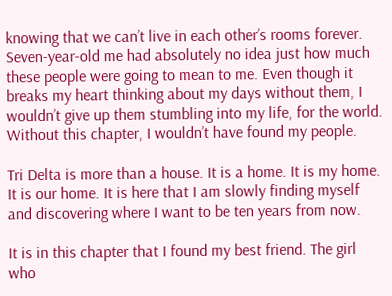knowing that we can’t live in each other’s rooms forever. Seven-year-old me had absolutely no idea just how much these people were going to mean to me. Even though it breaks my heart thinking about my days without them, I wouldn’t give up them stumbling into my life, for the world. Without this chapter, I wouldn’t have found my people.

Tri Delta is more than a house. It is a home. It is my home. It is our home. It is here that I am slowly finding myself and discovering where I want to be ten years from now.

It is in this chapter that I found my best friend. The girl who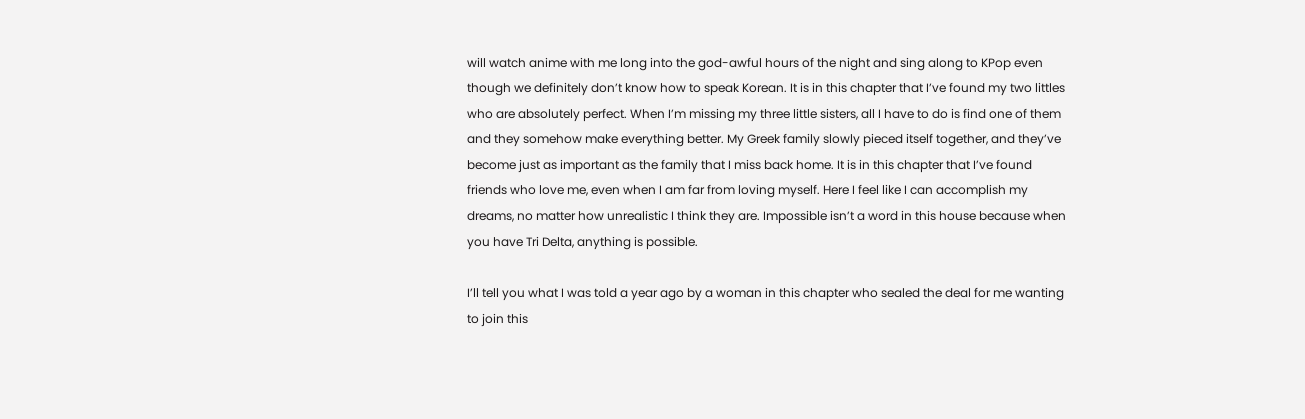will watch anime with me long into the god-awful hours of the night and sing along to KPop even though we definitely don’t know how to speak Korean. It is in this chapter that I’ve found my two littles who are absolutely perfect. When I’m missing my three little sisters, all I have to do is find one of them and they somehow make everything better. My Greek family slowly pieced itself together, and they’ve become just as important as the family that I miss back home. It is in this chapter that I’ve found friends who love me, even when I am far from loving myself. Here I feel like I can accomplish my dreams, no matter how unrealistic I think they are. Impossible isn’t a word in this house because when you have Tri Delta, anything is possible.

I’ll tell you what I was told a year ago by a woman in this chapter who sealed the deal for me wanting to join this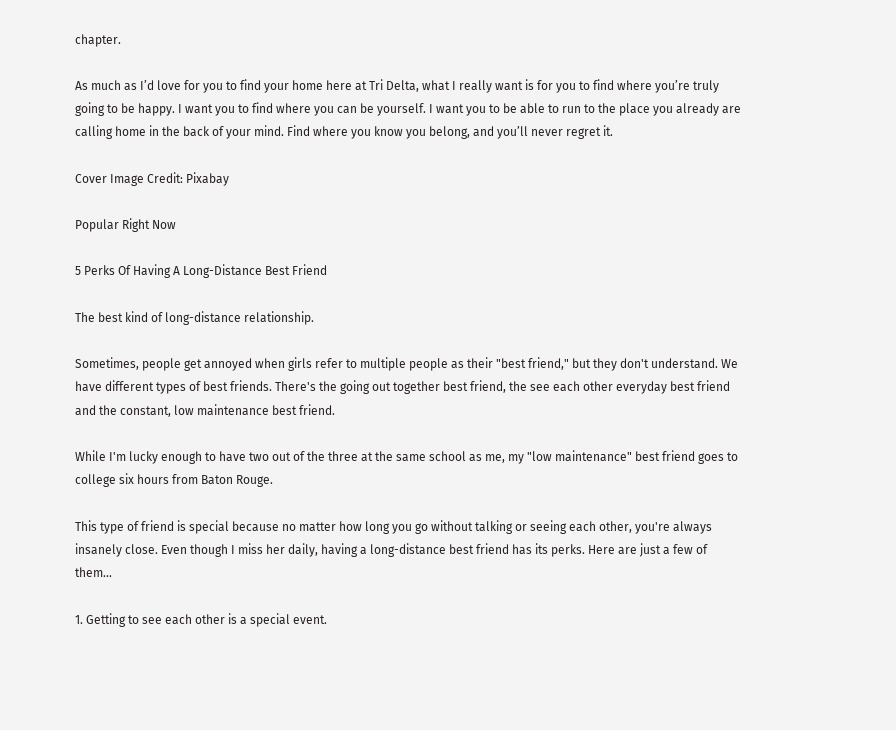chapter.

As much as I’d love for you to find your home here at Tri Delta, what I really want is for you to find where you’re truly going to be happy. I want you to find where you can be yourself. I want you to be able to run to the place you already are calling home in the back of your mind. Find where you know you belong, and you’ll never regret it.

Cover Image Credit: Pixabay

Popular Right Now

5 Perks Of Having A Long-Distance Best Friend

The best kind of long-distance relationship.

Sometimes, people get annoyed when girls refer to multiple people as their "best friend," but they don't understand. We have different types of best friends. There's the going out together best friend, the see each other everyday best friend and the constant, low maintenance best friend.

While I'm lucky enough to have two out of the three at the same school as me, my "low maintenance" best friend goes to college six hours from Baton Rouge.

This type of friend is special because no matter how long you go without talking or seeing each other, you're always insanely close. Even though I miss her daily, having a long-distance best friend has its perks. Here are just a few of them...

1. Getting to see each other is a special event.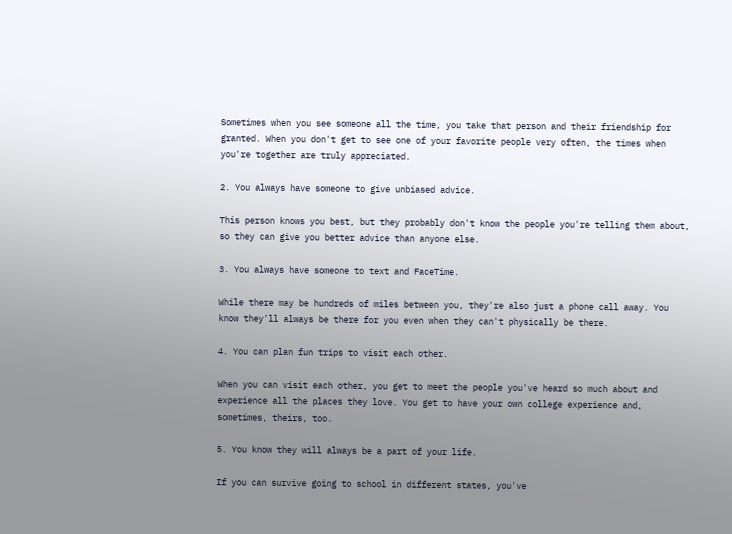Sometimes when you see someone all the time, you take that person and their friendship for granted. When you don't get to see one of your favorite people very often, the times when you're together are truly appreciated.

2. You always have someone to give unbiased advice.

This person knows you best, but they probably don't know the people you're telling them about, so they can give you better advice than anyone else.

3. You always have someone to text and FaceTime.

While there may be hundreds of miles between you, they're also just a phone call away. You know they'll always be there for you even when they can't physically be there.

4. You can plan fun trips to visit each other.

When you can visit each other, you get to meet the people you've heard so much about and experience all the places they love. You get to have your own college experience and, sometimes, theirs, too.

5. You know they will always be a part of your life.

If you can survive going to school in different states, you've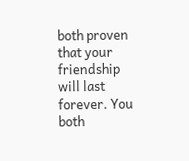both proven that your friendship will last forever. You both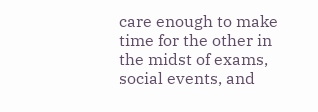care enough to make time for the other in the midst of exams, social events, and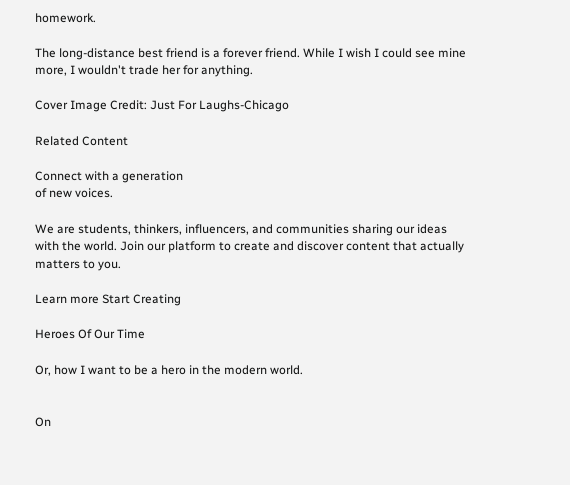homework.

The long-distance best friend is a forever friend. While I wish I could see mine more, I wouldn't trade her for anything.

Cover Image Credit: Just For Laughs-Chicago

Related Content

Connect with a generation
of new voices.

We are students, thinkers, influencers, and communities sharing our ideas with the world. Join our platform to create and discover content that actually matters to you.

Learn more Start Creating

Heroes Of Our Time

Or, how I want to be a hero in the modern world.


On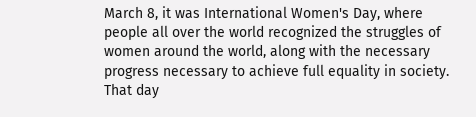March 8, it was International Women's Day, where people all over the world recognized the struggles of women around the world, along with the necessary progress necessary to achieve full equality in society. That day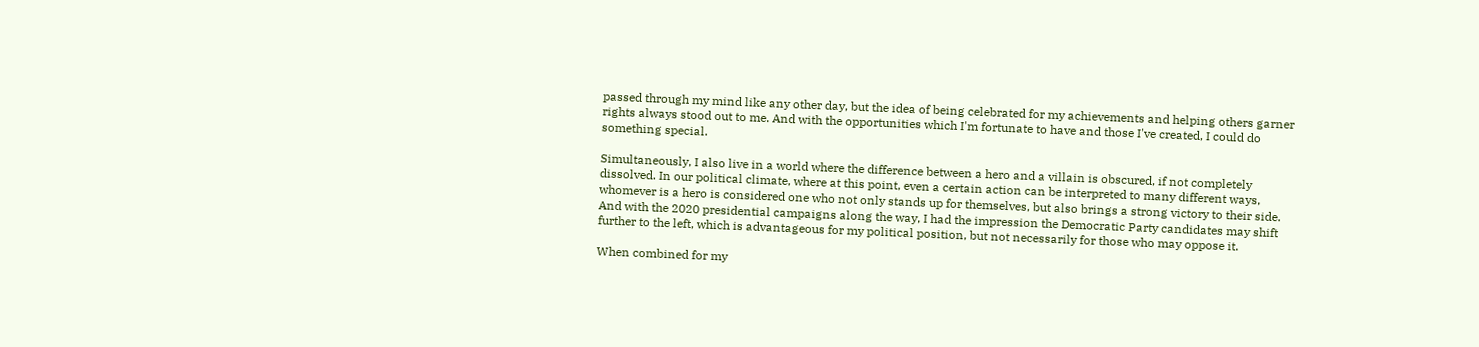passed through my mind like any other day, but the idea of being celebrated for my achievements and helping others garner rights always stood out to me. And with the opportunities which I'm fortunate to have and those I've created, I could do something special.

Simultaneously, I also live in a world where the difference between a hero and a villain is obscured, if not completely dissolved. In our political climate, where at this point, even a certain action can be interpreted to many different ways, whomever is a hero is considered one who not only stands up for themselves, but also brings a strong victory to their side. And with the 2020 presidential campaigns along the way, I had the impression the Democratic Party candidates may shift further to the left, which is advantageous for my political position, but not necessarily for those who may oppose it.

When combined for my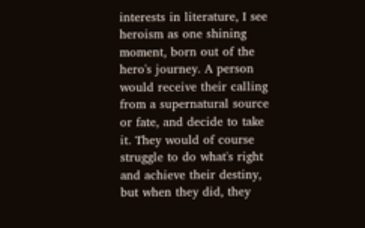interests in literature, I see heroism as one shining moment, born out of the hero's journey. A person would receive their calling from a supernatural source or fate, and decide to take it. They would of course struggle to do what's right and achieve their destiny, but when they did, they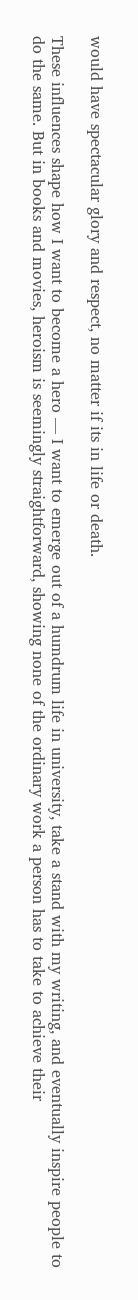would have spectacular glory and respect, no matter if its in life or death.

These influences shape how I want to become a hero — I want to emerge out of a humdrum life in university, take a stand with my writing, and eventually inspire people to do the same. But in books and movies, heroism is seemingly straightforward, showing none of the ordinary work a person has to take to achieve their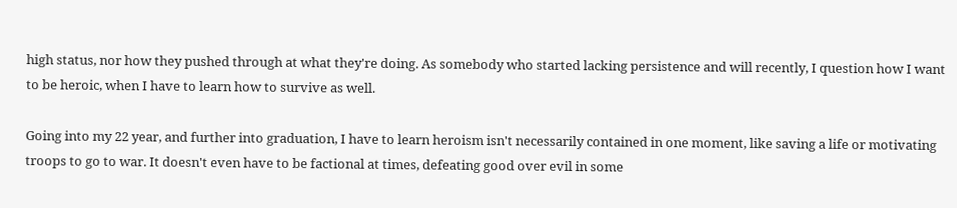high status, nor how they pushed through at what they're doing. As somebody who started lacking persistence and will recently, I question how I want to be heroic, when I have to learn how to survive as well.

Going into my 22 year, and further into graduation, I have to learn heroism isn't necessarily contained in one moment, like saving a life or motivating troops to go to war. It doesn't even have to be factional at times, defeating good over evil in some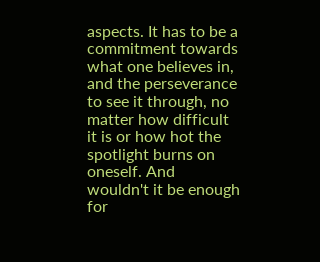aspects. It has to be a commitment towards what one believes in, and the perseverance to see it through, no matter how difficult it is or how hot the spotlight burns on oneself. And wouldn't it be enough for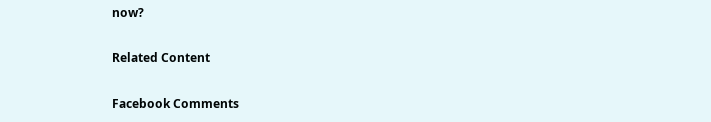now?

Related Content

Facebook Comments